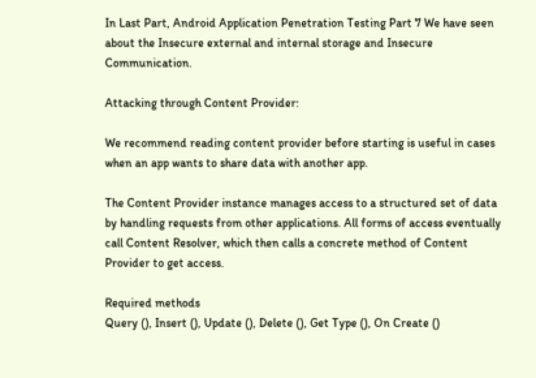In Last Part, Android Application Penetration Testing Part 7 We have seen about the Insecure external and internal storage and Insecure Communication.

Attacking through Content Provider:

We recommend reading content provider before starting is useful in cases when an app wants to share data with another app.

The Content Provider instance manages access to a structured set of data by handling requests from other applications. All forms of access eventually call Content Resolver, which then calls a concrete method of Content Provider to get access.

Required methods
Query (), Insert (), Update (), Delete (), Get Type (), On Create ()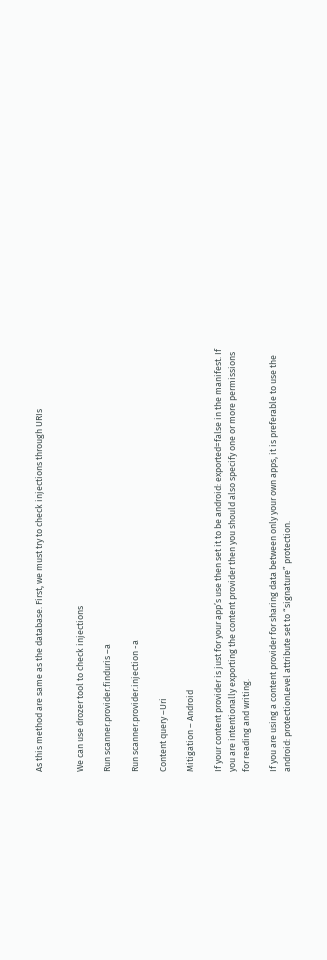As this method are same as the database. First, we must try to check injections through URIs


We can use drozer tool to check injections

Run scanner.provider.finduris –a

Run scanner.provider.injection -a

Content query –Uri

Mitigation – Android

If your content provider is just for your app’s use then set it to be android: exported=false in the manifest. If you are intentionally exporting the content provider then you should also specify one or more permissions for reading and writing.

If you are using a content provider for sharing data between only your own apps, it is preferable to use the android: protectionLevel attribute set to “signature” protection.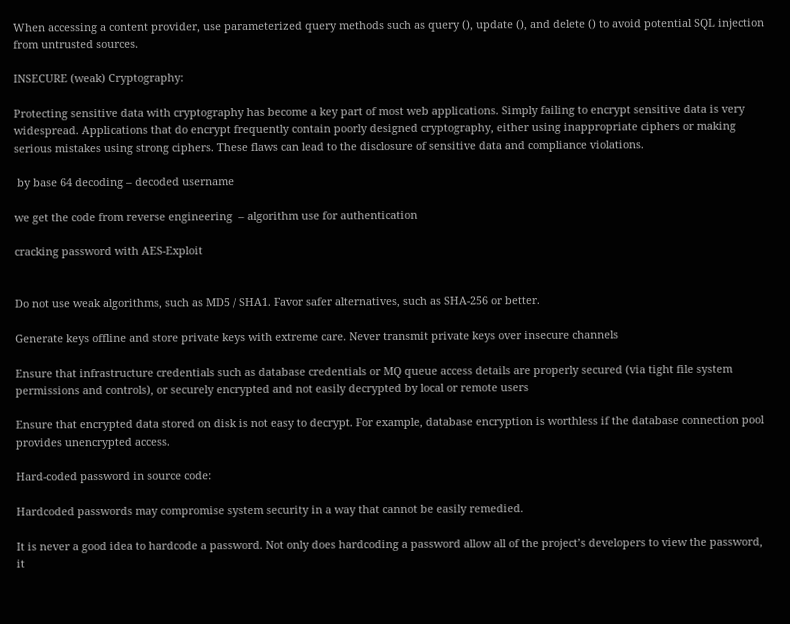When accessing a content provider, use parameterized query methods such as query (), update (), and delete () to avoid potential SQL injection from untrusted sources.

INSECURE (weak) Cryptography:

Protecting sensitive data with cryptography has become a key part of most web applications. Simply failing to encrypt sensitive data is very widespread. Applications that do encrypt frequently contain poorly designed cryptography, either using inappropriate ciphers or making serious mistakes using strong ciphers. These flaws can lead to the disclosure of sensitive data and compliance violations.

 by base 64 decoding – decoded username

we get the code from reverse engineering  – algorithm use for authentication

cracking password with AES-Exploit


Do not use weak algorithms, such as MD5 / SHA1. Favor safer alternatives, such as SHA-256 or better.

Generate keys offline and store private keys with extreme care. Never transmit private keys over insecure channels

Ensure that infrastructure credentials such as database credentials or MQ queue access details are properly secured (via tight file system permissions and controls), or securely encrypted and not easily decrypted by local or remote users

Ensure that encrypted data stored on disk is not easy to decrypt. For example, database encryption is worthless if the database connection pool provides unencrypted access.

Hard-coded password in source code:

Hardcoded passwords may compromise system security in a way that cannot be easily remedied.

It is never a good idea to hardcode a password. Not only does hardcoding a password allow all of the project’s developers to view the password, it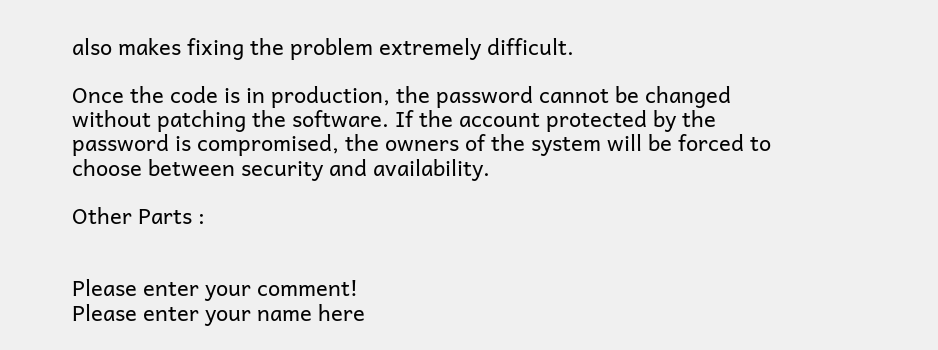also makes fixing the problem extremely difficult.

Once the code is in production, the password cannot be changed without patching the software. If the account protected by the password is compromised, the owners of the system will be forced to choose between security and availability.

Other Parts :


Please enter your comment!
Please enter your name here